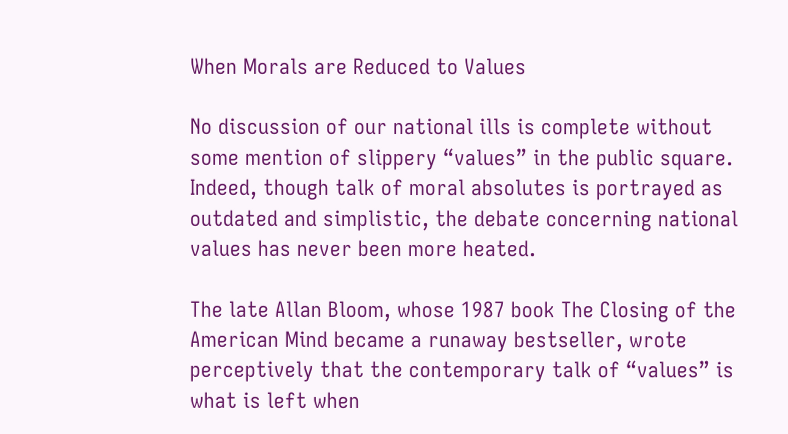When Morals are Reduced to Values

No discussion of our national ills is complete without some mention of slippery “values” in the public square. Indeed, though talk of moral absolutes is portrayed as outdated and simplistic, the debate concerning national values has never been more heated.

The late Allan Bloom, whose 1987 book The Closing of the American Mind became a runaway bestseller, wrote perceptively that the contemporary talk of “values” is what is left when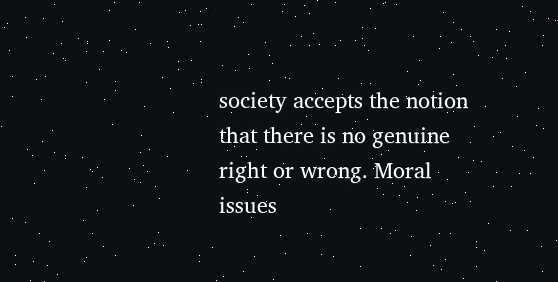society accepts the notion that there is no genuine right or wrong. Moral issues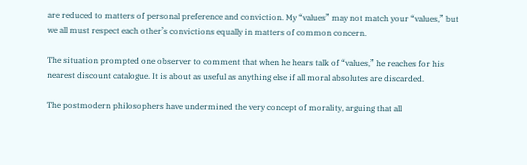are reduced to matters of personal preference and conviction. My “values” may not match your “values,” but we all must respect each other’s convictions equally in matters of common concern.

The situation prompted one observer to comment that when he hears talk of “values,” he reaches for his nearest discount catalogue. It is about as useful as anything else if all moral absolutes are discarded.

The postmodern philosophers have undermined the very concept of morality, arguing that all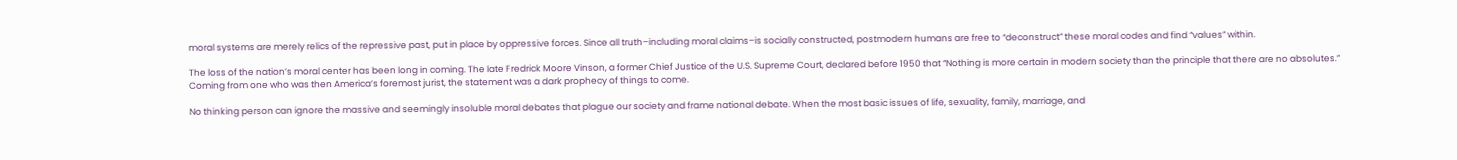moral systems are merely relics of the repressive past, put in place by oppressive forces. Since all truth–including moral claims–is socially constructed, postmodern humans are free to “deconstruct” these moral codes and find “values” within.

The loss of the nation’s moral center has been long in coming. The late Fredrick Moore Vinson, a former Chief Justice of the U.S. Supreme Court, declared before 1950 that “Nothing is more certain in modern society than the principle that there are no absolutes.” Coming from one who was then America’s foremost jurist, the statement was a dark prophecy of things to come.

No thinking person can ignore the massive and seemingly insoluble moral debates that plague our society and frame national debate. When the most basic issues of life, sexuality, family, marriage, and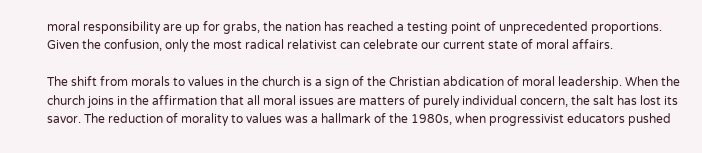moral responsibility are up for grabs, the nation has reached a testing point of unprecedented proportions. Given the confusion, only the most radical relativist can celebrate our current state of moral affairs.

The shift from morals to values in the church is a sign of the Christian abdication of moral leadership. When the church joins in the affirmation that all moral issues are matters of purely individual concern, the salt has lost its savor. The reduction of morality to values was a hallmark of the 1980s, when progressivist educators pushed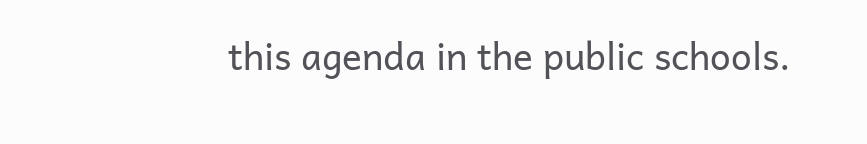this agenda in the public schools.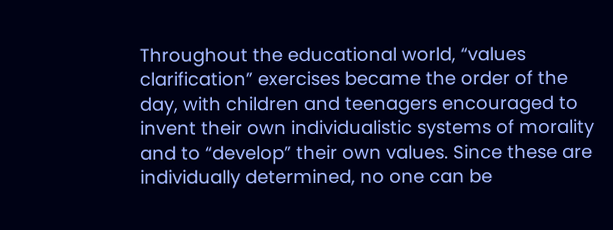Throughout the educational world, “values clarification” exercises became the order of the day, with children and teenagers encouraged to invent their own individualistic systems of morality and to “develop” their own values. Since these are individually determined, no one can be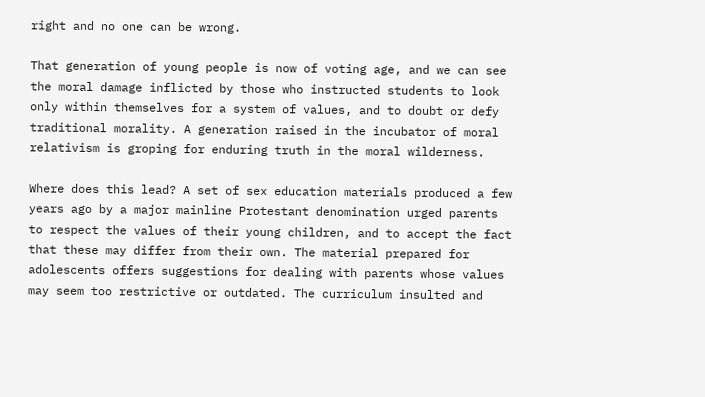right and no one can be wrong.

That generation of young people is now of voting age, and we can see the moral damage inflicted by those who instructed students to look only within themselves for a system of values, and to doubt or defy traditional morality. A generation raised in the incubator of moral relativism is groping for enduring truth in the moral wilderness.

Where does this lead? A set of sex education materials produced a few years ago by a major mainline Protestant denomination urged parents to respect the values of their young children, and to accept the fact that these may differ from their own. The material prepared for adolescents offers suggestions for dealing with parents whose values may seem too restrictive or outdated. The curriculum insulted and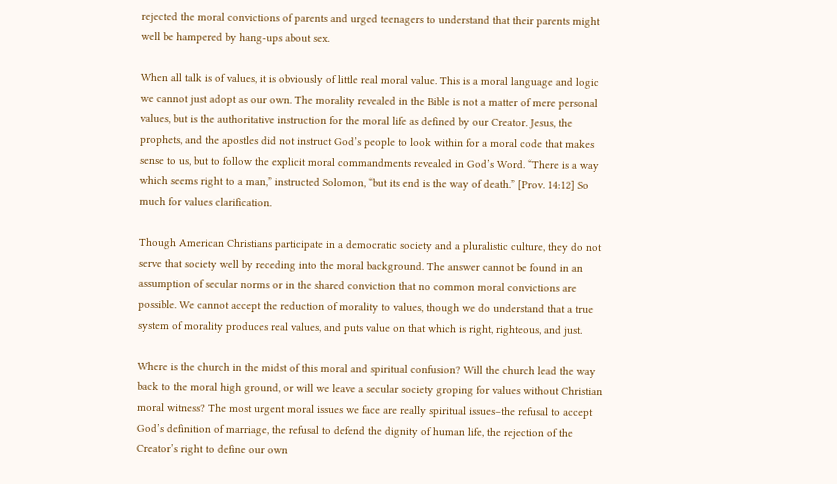rejected the moral convictions of parents and urged teenagers to understand that their parents might well be hampered by hang-ups about sex.

When all talk is of values, it is obviously of little real moral value. This is a moral language and logic we cannot just adopt as our own. The morality revealed in the Bible is not a matter of mere personal values, but is the authoritative instruction for the moral life as defined by our Creator. Jesus, the prophets, and the apostles did not instruct God’s people to look within for a moral code that makes sense to us, but to follow the explicit moral commandments revealed in God’s Word. “There is a way which seems right to a man,” instructed Solomon, “but its end is the way of death.” [Prov. 14:12] So much for values clarification.

Though American Christians participate in a democratic society and a pluralistic culture, they do not serve that society well by receding into the moral background. The answer cannot be found in an assumption of secular norms or in the shared conviction that no common moral convictions are possible. We cannot accept the reduction of morality to values, though we do understand that a true system of morality produces real values, and puts value on that which is right, righteous, and just.

Where is the church in the midst of this moral and spiritual confusion? Will the church lead the way back to the moral high ground, or will we leave a secular society groping for values without Christian moral witness? The most urgent moral issues we face are really spiritual issues–the refusal to accept God’s definition of marriage, the refusal to defend the dignity of human life, the rejection of the Creator’s right to define our own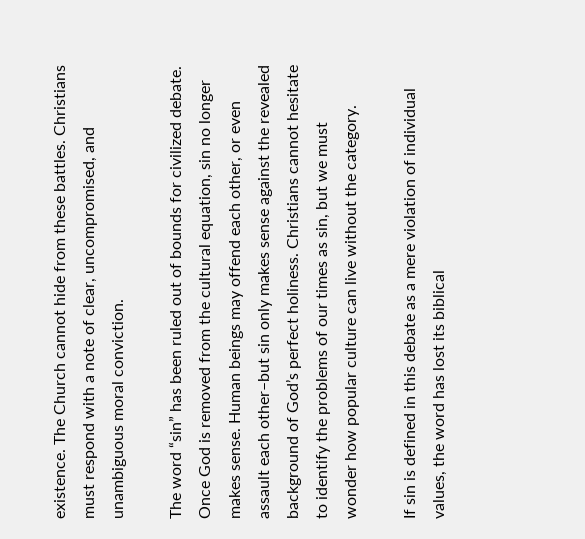existence. The Church cannot hide from these battles. Christians must respond with a note of clear, uncompromised, and unambiguous moral conviction.

The word “sin” has been ruled out of bounds for civilized debate. Once God is removed from the cultural equation, sin no longer makes sense. Human beings may offend each other, or even assault each other–but sin only makes sense against the revealed background of God’s perfect holiness. Christians cannot hesitate to identify the problems of our times as sin, but we must wonder how popular culture can live without the category.

If sin is defined in this debate as a mere violation of individual values, the word has lost its biblical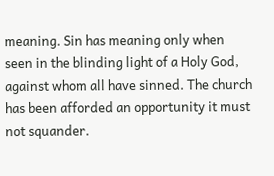meaning. Sin has meaning only when seen in the blinding light of a Holy God, against whom all have sinned. The church has been afforded an opportunity it must not squander.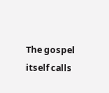The gospel itself calls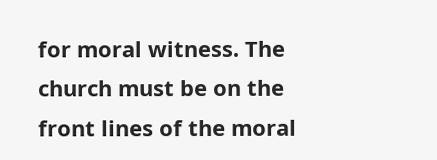for moral witness. The church must be on the front lines of the moral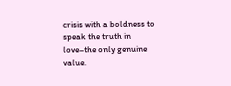crisis with a boldness to speak the truth in love–the only genuine value.